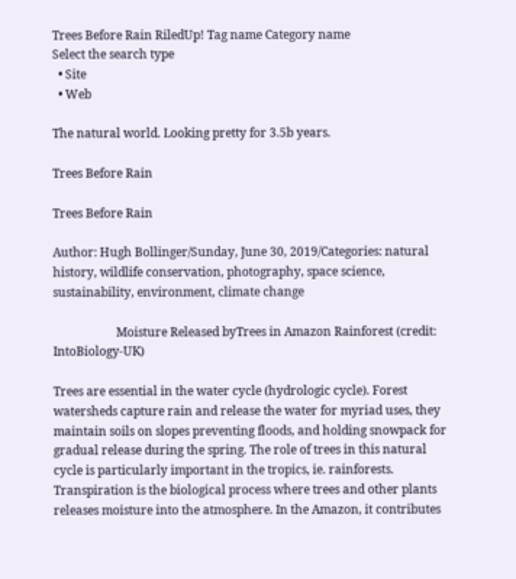Trees Before Rain RiledUp! Tag name Category name
Select the search type
  • Site
  • Web

The natural world. Looking pretty for 3.5b years.

Trees Before Rain

Trees Before Rain

Author: Hugh Bollinger/Sunday, June 30, 2019/Categories: natural history, wildlife conservation, photography, space science, sustainability, environment, climate change

                     Moisture Released byTrees in Amazon Rainforest (credit: IntoBiology-UK)

Trees are essential in the water cycle (hydrologic cycle). Forest watersheds capture rain and release the water for myriad uses, they maintain soils on slopes preventing floods, and holding snowpack for gradual release during the spring. The role of trees in this natural cycle is particularly important in the tropics, ie. rainforests. Transpiration is the biological process where trees and other plants releases moisture into the atmosphere. In the Amazon, it contributes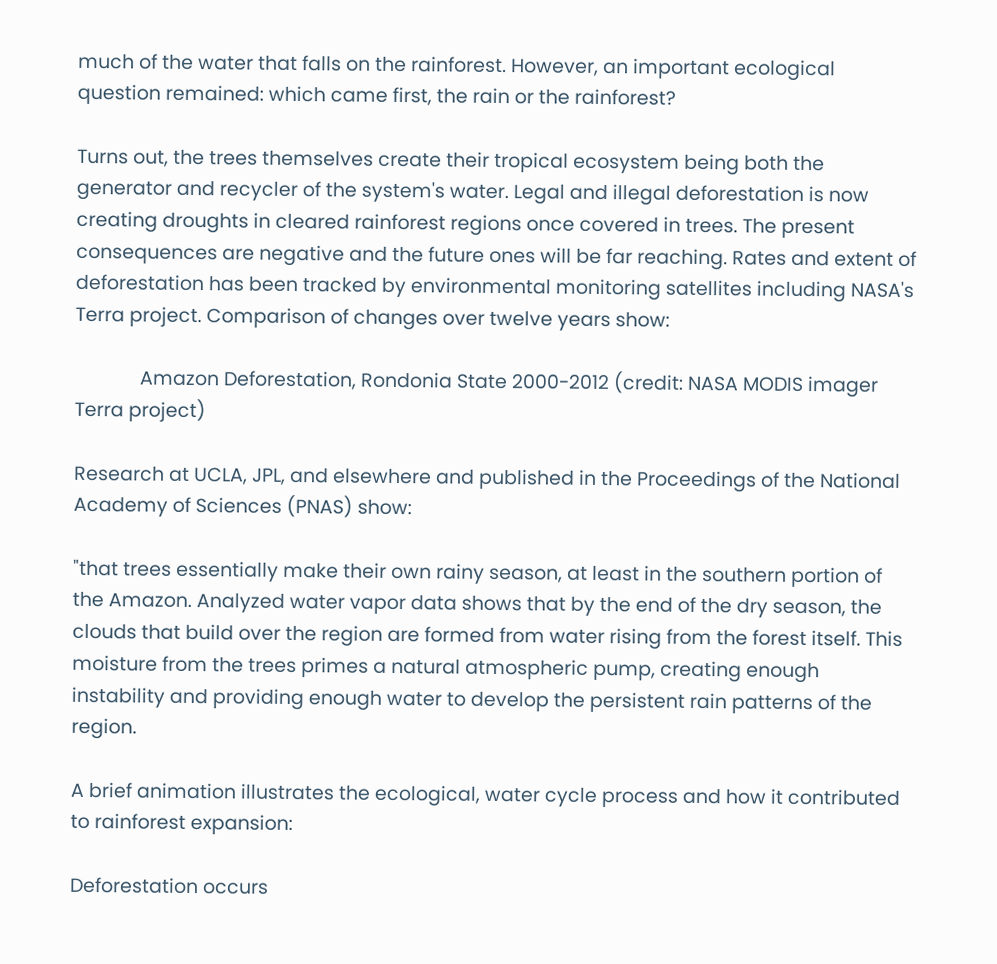much of the water that falls on the rainforest. However, an important ecological question remained: which came first, the rain or the rainforest?

Turns out, the trees themselves create their tropical ecosystem being both the generator and recycler of the system's water. Legal and illegal deforestation is now creating droughts in cleared rainforest regions once covered in trees. The present consequences are negative and the future ones will be far reaching. Rates and extent of deforestation has been tracked by environmental monitoring satellites including NASA's Terra project. Comparison of changes over twelve years show:

             Amazon Deforestation, Rondonia State 2000-2012 (credit: NASA MODIS imager Terra project)

Research at UCLA, JPL, and elsewhere and published in the Proceedings of the National Academy of Sciences (PNAS) show:

"that trees essentially make their own rainy season, at least in the southern portion of the Amazon. Analyzed water vapor data shows that by the end of the dry season, the clouds that build over the region are formed from water rising from the forest itself. This moisture from the trees primes a natural atmospheric pump, creating enough instability and providing enough water to develop the persistent rain patterns of the region.

A brief animation illustrates the ecological, water cycle process and how it contributed to rainforest expansion:

Deforestation occurs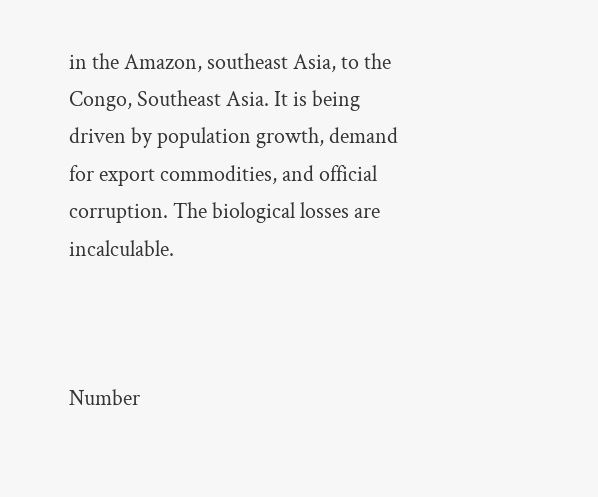in the Amazon, southeast Asia, to the Congo, Southeast Asia. It is being driven by population growth, demand for export commodities, and official corruption. The biological losses are incalculable.



Number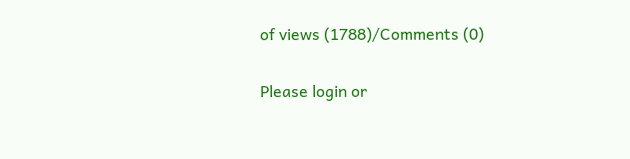of views (1788)/Comments (0)

Please login or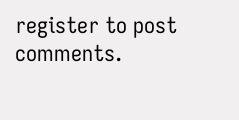register to post comments.